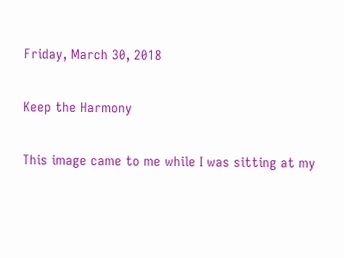Friday, March 30, 2018

Keep the Harmony

This image came to me while I was sitting at my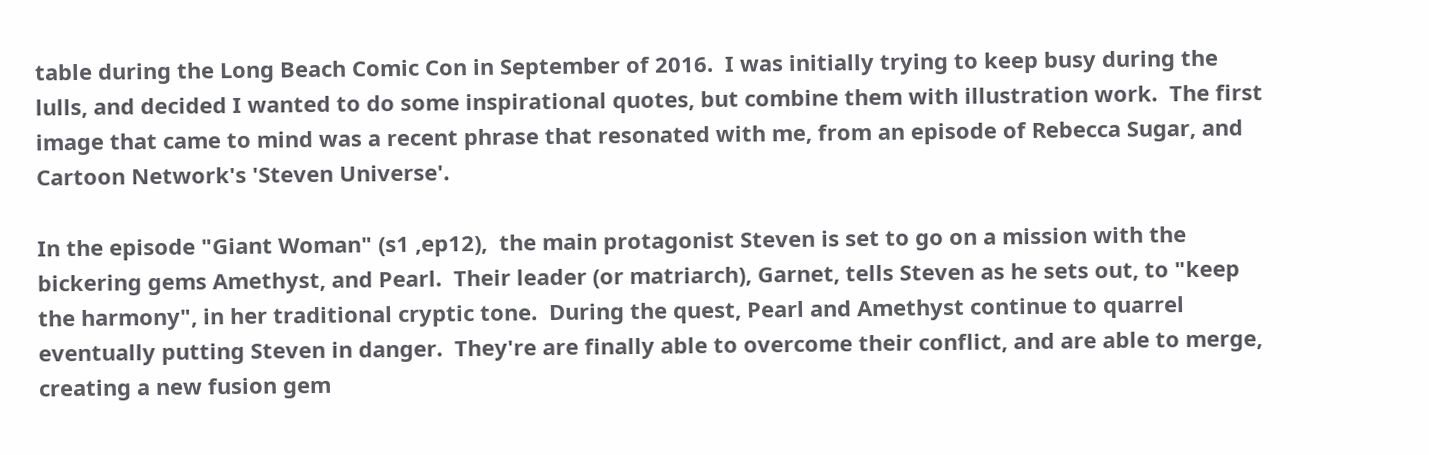table during the Long Beach Comic Con in September of 2016.  I was initially trying to keep busy during the lulls, and decided I wanted to do some inspirational quotes, but combine them with illustration work.  The first image that came to mind was a recent phrase that resonated with me, from an episode of Rebecca Sugar, and Cartoon Network's 'Steven Universe'.

In the episode "Giant Woman" (s1 ,ep12),  the main protagonist Steven is set to go on a mission with the bickering gems Amethyst, and Pearl.  Their leader (or matriarch), Garnet, tells Steven as he sets out, to "keep the harmony", in her traditional cryptic tone.  During the quest, Pearl and Amethyst continue to quarrel eventually putting Steven in danger.  They're are finally able to overcome their conflict, and are able to merge, creating a new fusion gem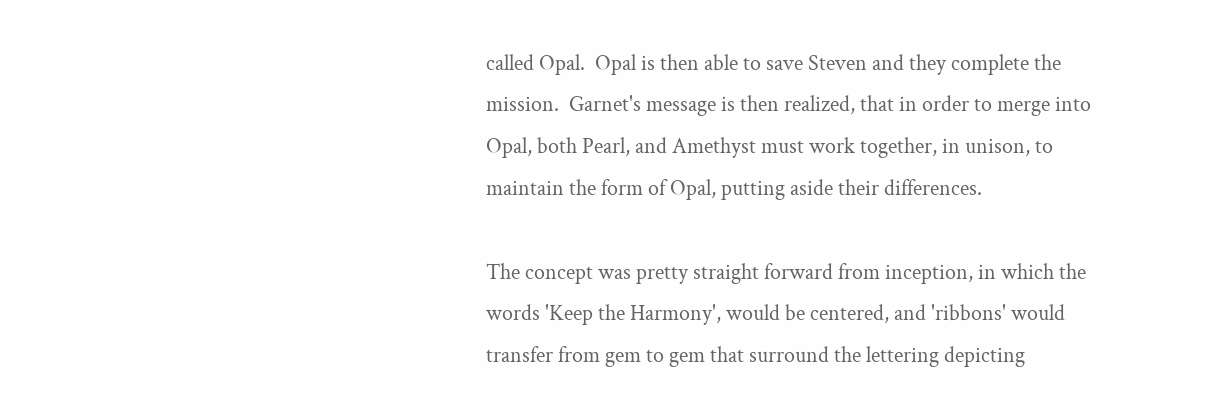called Opal.  Opal is then able to save Steven and they complete the mission.  Garnet's message is then realized, that in order to merge into Opal, both Pearl, and Amethyst must work together, in unison, to maintain the form of Opal, putting aside their differences.

The concept was pretty straight forward from inception, in which the words 'Keep the Harmony', would be centered, and 'ribbons' would transfer from gem to gem that surround the lettering depicting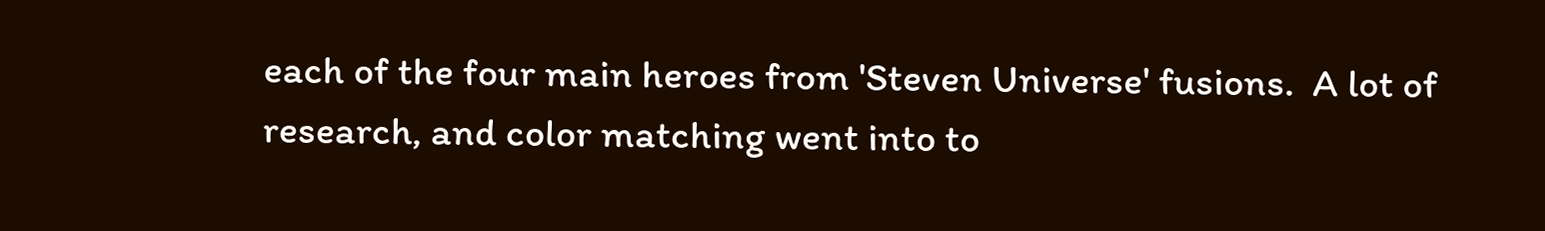each of the four main heroes from 'Steven Universe' fusions.  A lot of research, and color matching went into to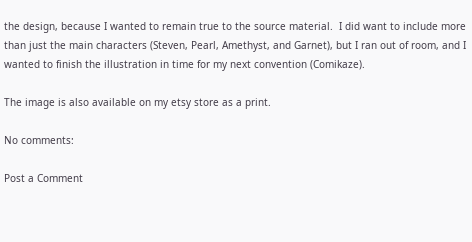the design, because I wanted to remain true to the source material.  I did want to include more than just the main characters (Steven, Pearl, Amethyst, and Garnet), but I ran out of room, and I wanted to finish the illustration in time for my next convention (Comikaze).

The image is also available on my etsy store as a print.

No comments:

Post a Comment